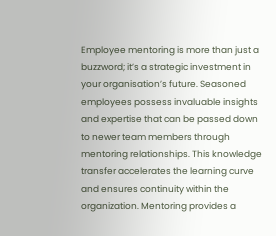Employee mentoring is more than just a buzzword; it’s a strategic investment in your organisation’s future. Seasoned employees possess invaluable insights and expertise that can be passed down to newer team members through mentoring relationships. This knowledge transfer accelerates the learning curve and ensures continuity within the organization. Mentoring provides a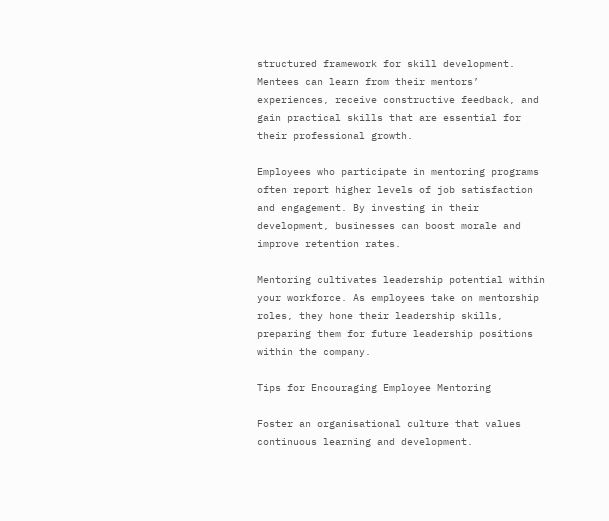structured framework for skill development. Mentees can learn from their mentors’ experiences, receive constructive feedback, and gain practical skills that are essential for their professional growth.

Employees who participate in mentoring programs often report higher levels of job satisfaction and engagement. By investing in their development, businesses can boost morale and improve retention rates.

Mentoring cultivates leadership potential within your workforce. As employees take on mentorship roles, they hone their leadership skills, preparing them for future leadership positions within the company.

Tips for Encouraging Employee Mentoring

Foster an organisational culture that values continuous learning and development.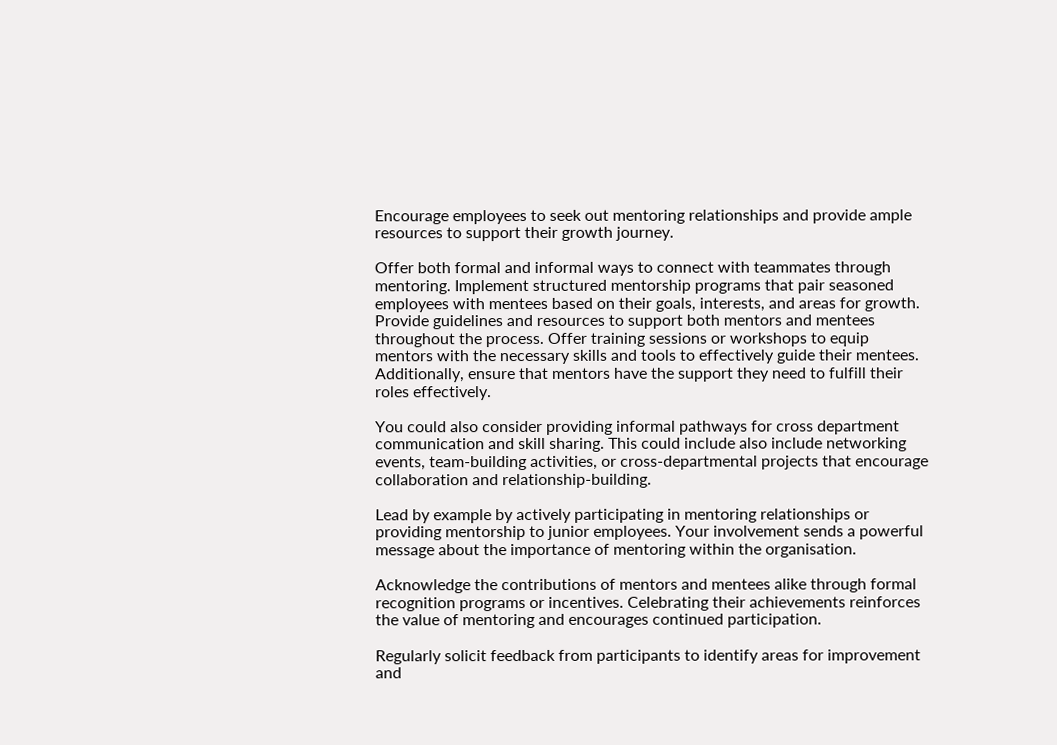Encourage employees to seek out mentoring relationships and provide ample resources to support their growth journey.

Offer both formal and informal ways to connect with teammates through mentoring. Implement structured mentorship programs that pair seasoned employees with mentees based on their goals, interests, and areas for growth. Provide guidelines and resources to support both mentors and mentees throughout the process. Offer training sessions or workshops to equip mentors with the necessary skills and tools to effectively guide their mentees. Additionally, ensure that mentors have the support they need to fulfill their roles effectively.

You could also consider providing informal pathways for cross department communication and skill sharing. This could include also include networking events, team-building activities, or cross-departmental projects that encourage collaboration and relationship-building.

Lead by example by actively participating in mentoring relationships or providing mentorship to junior employees. Your involvement sends a powerful message about the importance of mentoring within the organisation.

Acknowledge the contributions of mentors and mentees alike through formal recognition programs or incentives. Celebrating their achievements reinforces the value of mentoring and encourages continued participation.

Regularly solicit feedback from participants to identify areas for improvement and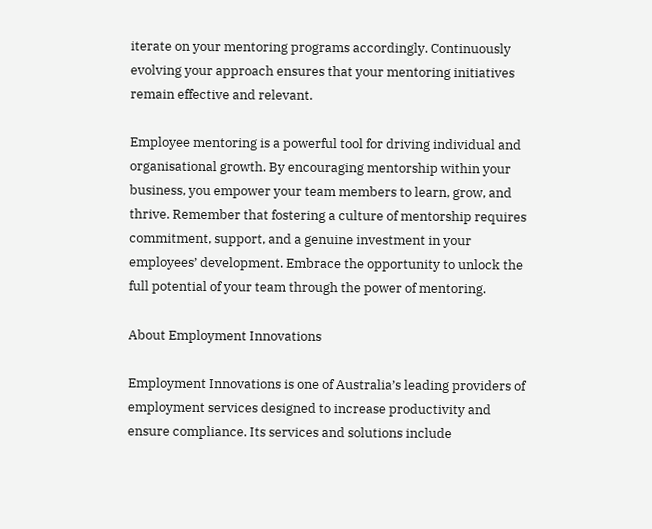iterate on your mentoring programs accordingly. Continuously evolving your approach ensures that your mentoring initiatives remain effective and relevant.

Employee mentoring is a powerful tool for driving individual and organisational growth. By encouraging mentorship within your business, you empower your team members to learn, grow, and thrive. Remember that fostering a culture of mentorship requires commitment, support, and a genuine investment in your employees’ development. Embrace the opportunity to unlock the full potential of your team through the power of mentoring.

About Employment Innovations

Employment Innovations is one of Australia’s leading providers of employment services designed to increase productivity and ensure compliance. Its services and solutions include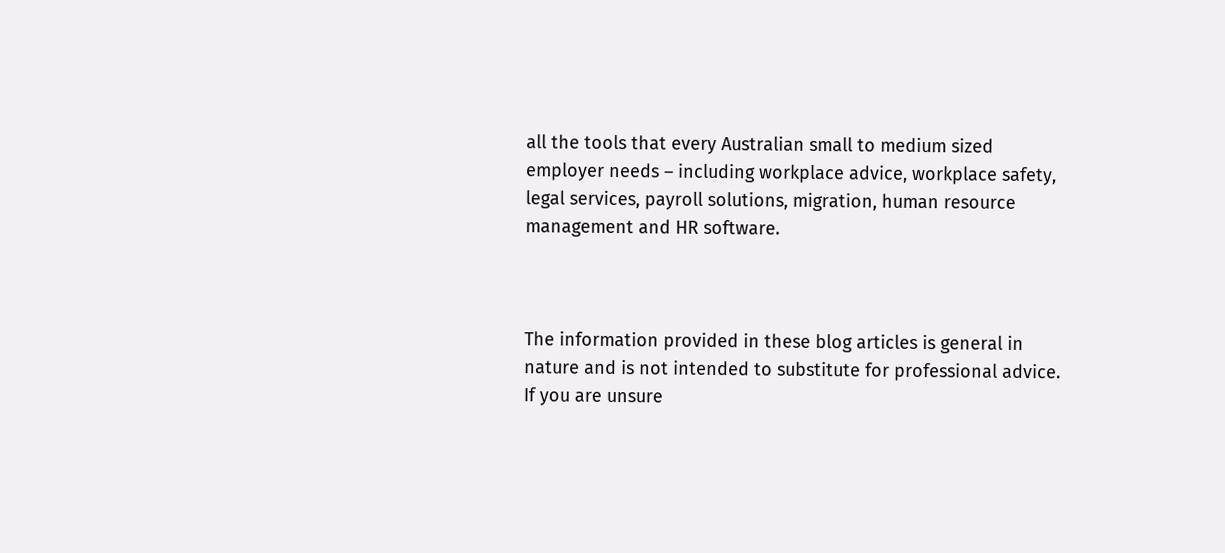all the tools that every Australian small to medium sized employer needs – including workplace advice, workplace safety, legal services, payroll solutions, migration, human resource management and HR software.



The information provided in these blog articles is general in nature and is not intended to substitute for professional advice. If you are unsure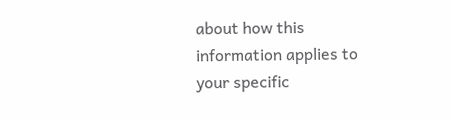about how this information applies to your specific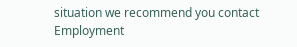situation we recommend you contact Employment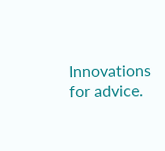Innovations for advice.